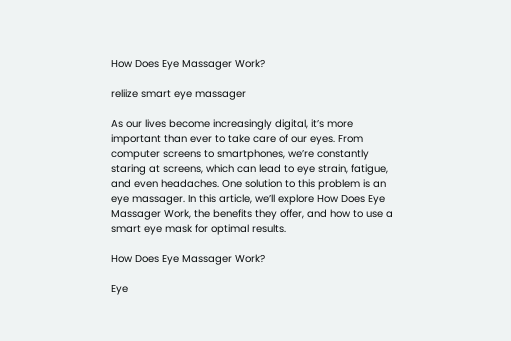How Does Eye Massager Work?

reliize smart eye massager

As our lives become increasingly digital, it’s more important than ever to take care of our eyes. From computer screens to smartphones, we’re constantly staring at screens, which can lead to eye strain, fatigue, and even headaches. One solution to this problem is an eye massager. In this article, we’ll explore How Does Eye Massager Work, the benefits they offer, and how to use a smart eye mask for optimal results.

How Does Eye Massager Work?

Eye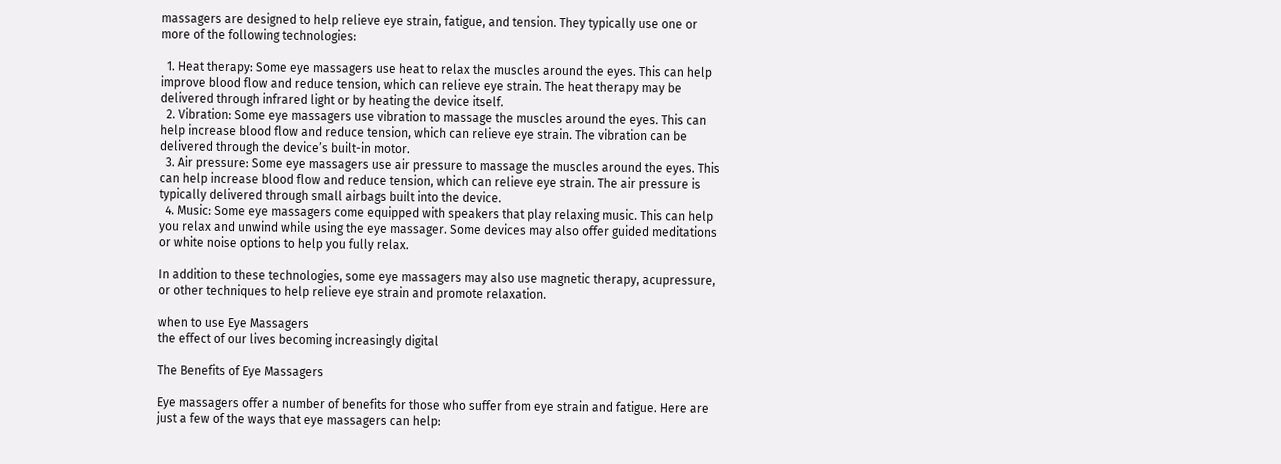massagers are designed to help relieve eye strain, fatigue, and tension. They typically use one or more of the following technologies:

  1. Heat therapy: Some eye massagers use heat to relax the muscles around the eyes. This can help improve blood flow and reduce tension, which can relieve eye strain. The heat therapy may be delivered through infrared light or by heating the device itself.
  2. Vibration: Some eye massagers use vibration to massage the muscles around the eyes. This can help increase blood flow and reduce tension, which can relieve eye strain. The vibration can be delivered through the device’s built-in motor.
  3. Air pressure: Some eye massagers use air pressure to massage the muscles around the eyes. This can help increase blood flow and reduce tension, which can relieve eye strain. The air pressure is typically delivered through small airbags built into the device.
  4. Music: Some eye massagers come equipped with speakers that play relaxing music. This can help you relax and unwind while using the eye massager. Some devices may also offer guided meditations or white noise options to help you fully relax.

In addition to these technologies, some eye massagers may also use magnetic therapy, acupressure, or other techniques to help relieve eye strain and promote relaxation.

when to use Eye Massagers
the effect of our lives becoming increasingly digital

The Benefits of Eye Massagers

Eye massagers offer a number of benefits for those who suffer from eye strain and fatigue. Here are just a few of the ways that eye massagers can help: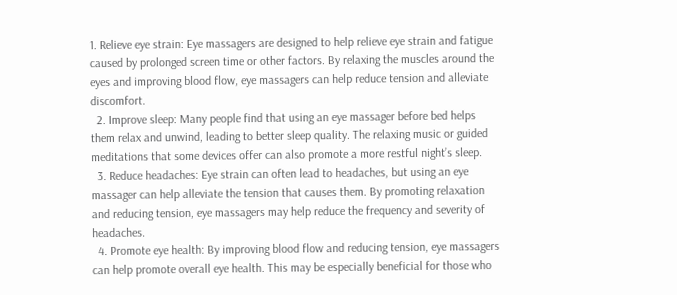1. Relieve eye strain: Eye massagers are designed to help relieve eye strain and fatigue caused by prolonged screen time or other factors. By relaxing the muscles around the eyes and improving blood flow, eye massagers can help reduce tension and alleviate discomfort.
  2. Improve sleep: Many people find that using an eye massager before bed helps them relax and unwind, leading to better sleep quality. The relaxing music or guided meditations that some devices offer can also promote a more restful night’s sleep.
  3. Reduce headaches: Eye strain can often lead to headaches, but using an eye massager can help alleviate the tension that causes them. By promoting relaxation and reducing tension, eye massagers may help reduce the frequency and severity of headaches.
  4. Promote eye health: By improving blood flow and reducing tension, eye massagers can help promote overall eye health. This may be especially beneficial for those who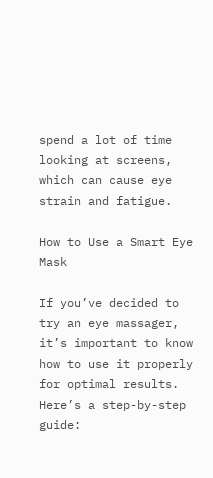spend a lot of time looking at screens, which can cause eye strain and fatigue.

How to Use a Smart Eye Mask

If you’ve decided to try an eye massager, it’s important to know how to use it properly for optimal results. Here’s a step-by-step guide: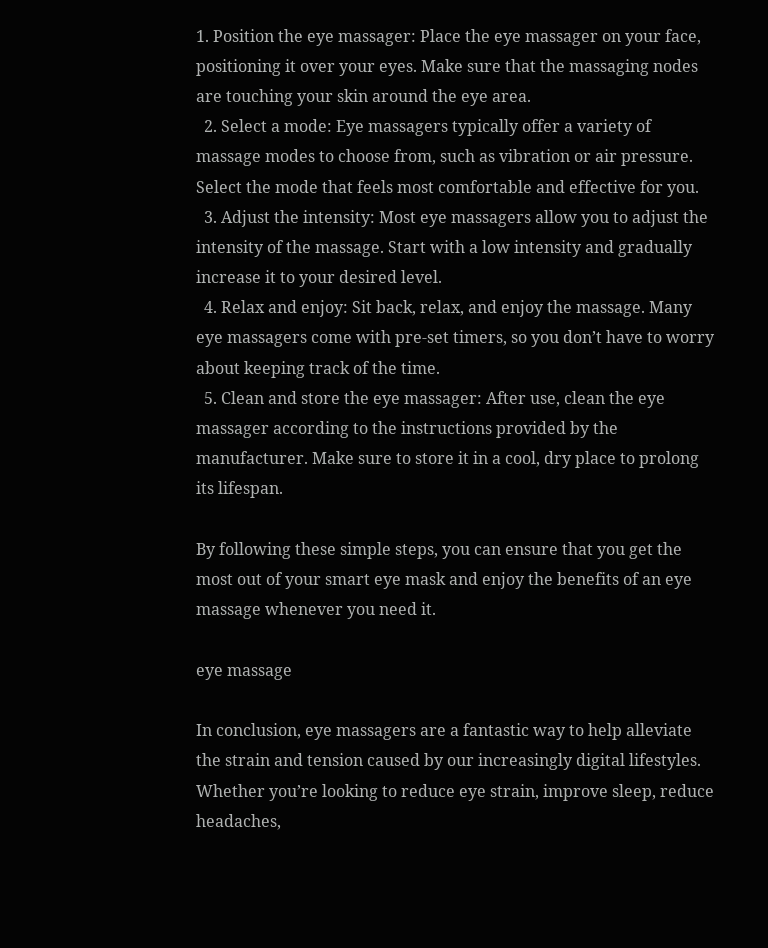1. Position the eye massager: Place the eye massager on your face, positioning it over your eyes. Make sure that the massaging nodes are touching your skin around the eye area.
  2. Select a mode: Eye massagers typically offer a variety of massage modes to choose from, such as vibration or air pressure. Select the mode that feels most comfortable and effective for you.
  3. Adjust the intensity: Most eye massagers allow you to adjust the intensity of the massage. Start with a low intensity and gradually increase it to your desired level.
  4. Relax and enjoy: Sit back, relax, and enjoy the massage. Many eye massagers come with pre-set timers, so you don’t have to worry about keeping track of the time.
  5. Clean and store the eye massager: After use, clean the eye massager according to the instructions provided by the manufacturer. Make sure to store it in a cool, dry place to prolong its lifespan.

By following these simple steps, you can ensure that you get the most out of your smart eye mask and enjoy the benefits of an eye massage whenever you need it.

eye massage

In conclusion, eye massagers are a fantastic way to help alleviate the strain and tension caused by our increasingly digital lifestyles. Whether you’re looking to reduce eye strain, improve sleep, reduce headaches,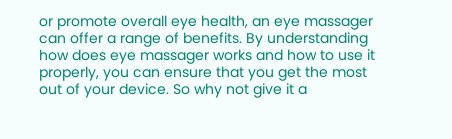or promote overall eye health, an eye massager can offer a range of benefits. By understanding how does eye massager works and how to use it properly, you can ensure that you get the most out of your device. So why not give it a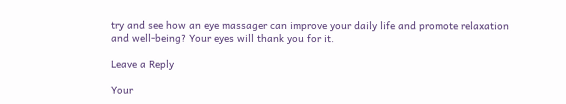try and see how an eye massager can improve your daily life and promote relaxation and well-being? Your eyes will thank you for it.

Leave a Reply

Your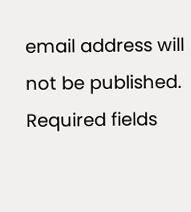email address will not be published. Required fields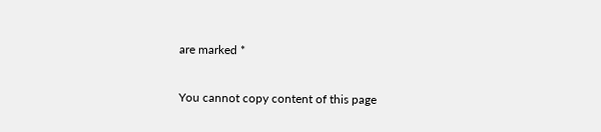are marked *

You cannot copy content of this page